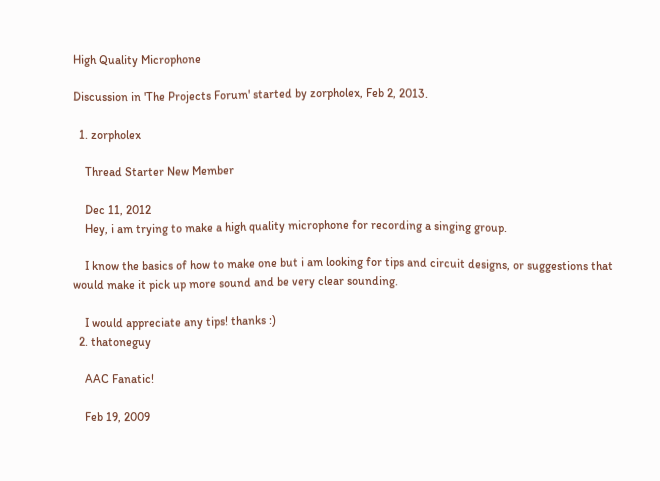High Quality Microphone

Discussion in 'The Projects Forum' started by zorpholex, Feb 2, 2013.

  1. zorpholex

    Thread Starter New Member

    Dec 11, 2012
    Hey, i am trying to make a high quality microphone for recording a singing group.

    I know the basics of how to make one but i am looking for tips and circuit designs, or suggestions that would make it pick up more sound and be very clear sounding.

    I would appreciate any tips! thanks :)
  2. thatoneguy

    AAC Fanatic!

    Feb 19, 2009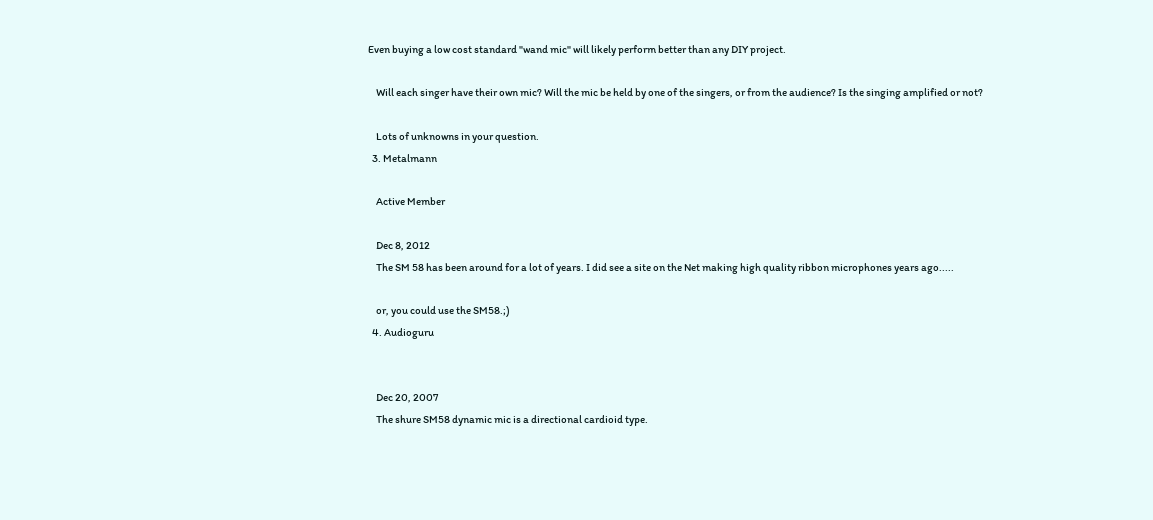Even buying a low cost standard "wand mic" will likely perform better than any DIY project.

    Will each singer have their own mic? Will the mic be held by one of the singers, or from the audience? Is the singing amplified or not?

    Lots of unknowns in your question.
  3. Metalmann

    Active Member

    Dec 8, 2012
    The SM 58 has been around for a lot of years. I did see a site on the Net making high quality ribbon microphones years ago.....

    or, you could use the SM58.;)
  4. Audioguru


    Dec 20, 2007
    The shure SM58 dynamic mic is a directional cardioid type.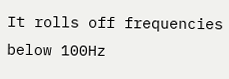It rolls off frequencies below 100Hz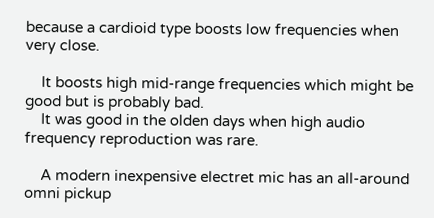because a cardioid type boosts low frequencies when very close.

    It boosts high mid-range frequencies which might be good but is probably bad.
    It was good in the olden days when high audio frequency reproduction was rare.

    A modern inexpensive electret mic has an all-around omni pickup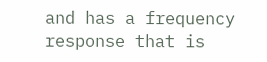and has a frequency response that is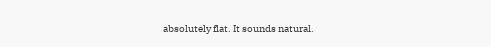absolutely flat. It sounds natural.